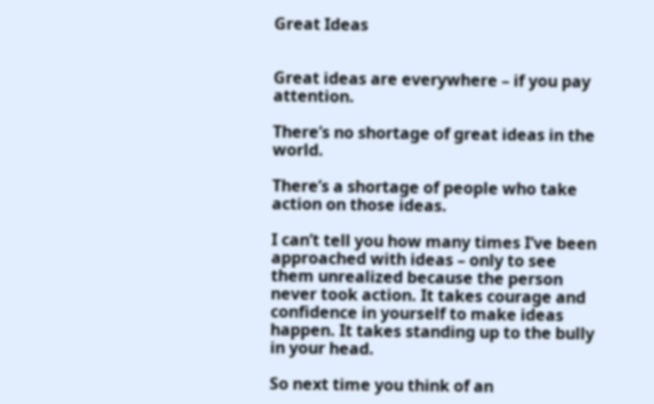Great Ideas


Great ideas are everywhere – if you pay attention.

There’s no shortage of great ideas in the world.

There’s a shortage of people who take action on those ideas.

I can’t tell you how many times I’ve been approached with ideas – only to see them unrealized because the person never took action. It takes courage and confidence in yourself to make ideas happen. It takes standing up to the bully in your head.

So next time you think of an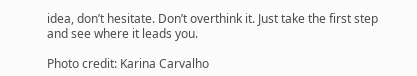idea, don’t hesitate. Don’t overthink it. Just take the first step and see where it leads you.

Photo credit: Karina Carvalho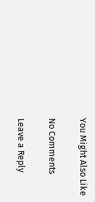You Might Also Like

No Comments

Leave a Reply